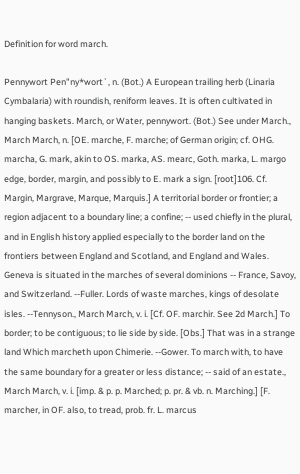Definition for word march.

Pennywort Pen"ny*wort`, n. (Bot.) A European trailing herb (Linaria Cymbalaria) with roundish, reniform leaves. It is often cultivated in hanging baskets. March, or Water, pennywort. (Bot.) See under March., March March, n. [OE. marche, F. marche; of German origin; cf. OHG. marcha, G. mark, akin to OS. marka, AS. mearc, Goth. marka, L. margo edge, border, margin, and possibly to E. mark a sign. [root]106. Cf. Margin, Margrave, Marque, Marquis.] A territorial border or frontier; a region adjacent to a boundary line; a confine; -- used chiefly in the plural, and in English history applied especially to the border land on the frontiers between England and Scotland, and England and Wales. Geneva is situated in the marches of several dominions -- France, Savoy, and Switzerland. --Fuller. Lords of waste marches, kings of desolate isles. --Tennyson., March March, v. i. [Cf. OF. marchir. See 2d March.] To border; to be contiguous; to lie side by side. [Obs.] That was in a strange land Which marcheth upon Chimerie. --Gower. To march with, to have the same boundary for a greater or less distance; -- said of an estate., March March, v. i. [imp. & p. p. Marched; p. pr. & vb. n. Marching.] [F. marcher, in OF. also, to tread, prob. fr. L. marcus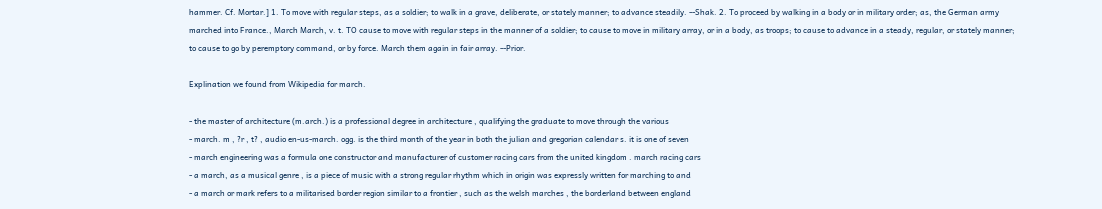hammer. Cf. Mortar.] 1. To move with regular steps, as a soldier; to walk in a grave, deliberate, or stately manner; to advance steadily. --Shak. 2. To proceed by walking in a body or in military order; as, the German army marched into France., March March, v. t. TO cause to move with regular steps in the manner of a soldier; to cause to move in military array, or in a body, as troops; to cause to advance in a steady, regular, or stately manner; to cause to go by peremptory command, or by force. March them again in fair array. --Prior.

Explination we found from Wikipedia for march.

- the master of architecture (m.arch.) is a professional degree in architecture , qualifying the graduate to move through the various
- march. m , ?r , t? , audio en-us-march. ogg. is the third month of the year in both the julian and gregorian calendar s. it is one of seven
- march engineering was a formula one constructor and manufacturer of customer racing cars from the united kingdom . march racing cars
- a march, as a musical genre , is a piece of music with a strong regular rhythm which in origin was expressly written for marching to and
- a march or mark refers to a militarised border region similar to a frontier , such as the welsh marches , the borderland between england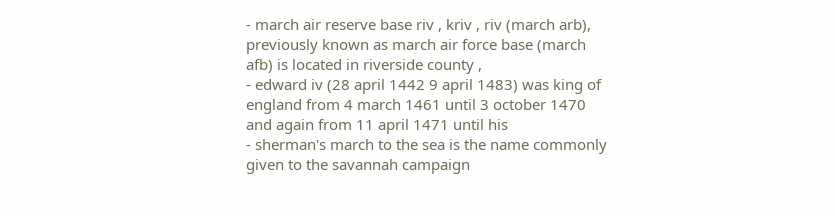- march air reserve base riv , kriv , riv (march arb), previously known as march air force base (march afb) is located in riverside county ,
- edward iv (28 april 1442 9 april 1483) was king of england from 4 march 1461 until 3 october 1470 and again from 11 april 1471 until his
- sherman's march to the sea is the name commonly given to the savannah campaign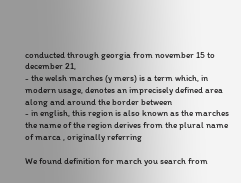conducted through georgia from november 15 to december 21,
- the welsh marches (y mers) is a term which, in modern usage, denotes an imprecisely defined area along and around the border between
- in english, this region is also known as the marches the name of the region derives from the plural name of marca , originally referring

We found definition for march you search from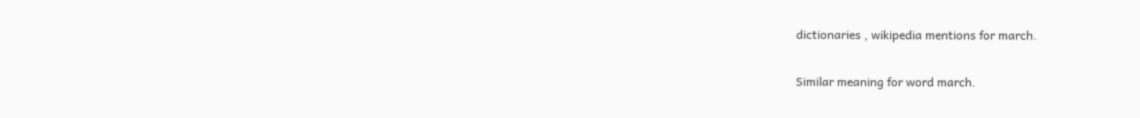dictionaries , wikipedia mentions for march.

Similar meaning for word march.